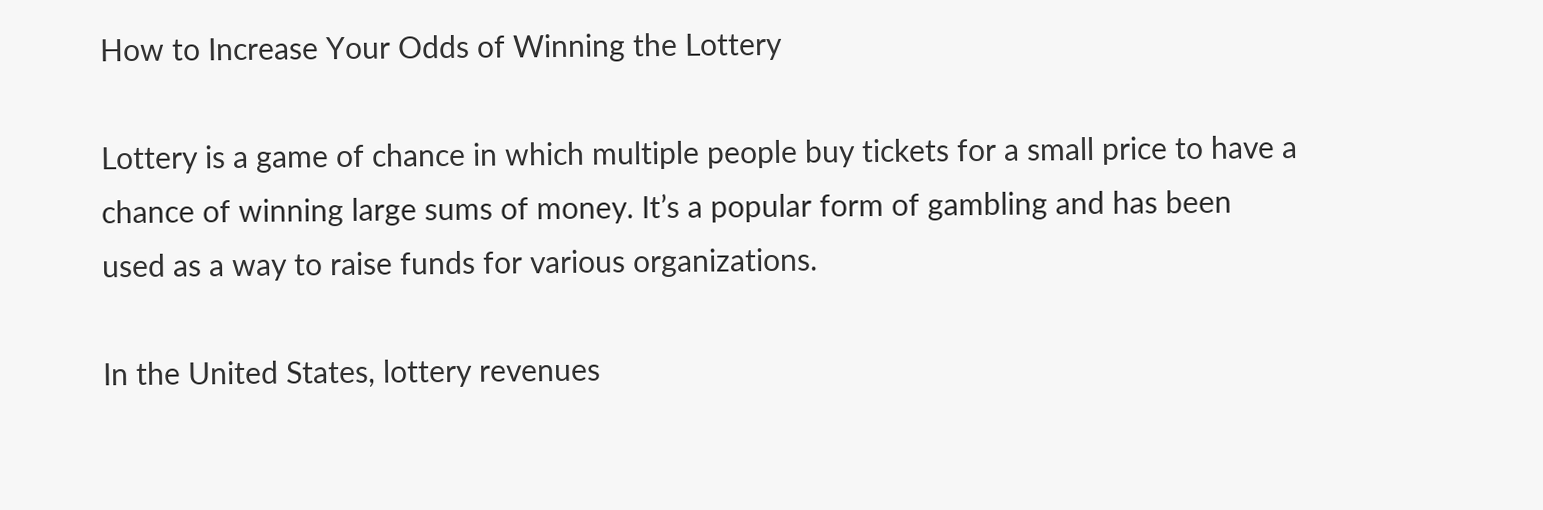How to Increase Your Odds of Winning the Lottery

Lottery is a game of chance in which multiple people buy tickets for a small price to have a chance of winning large sums of money. It’s a popular form of gambling and has been used as a way to raise funds for various organizations.

In the United States, lottery revenues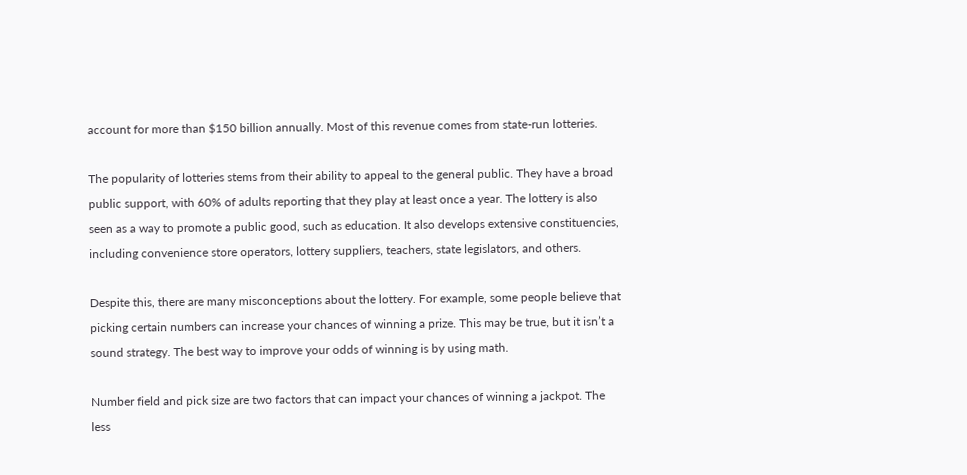account for more than $150 billion annually. Most of this revenue comes from state-run lotteries.

The popularity of lotteries stems from their ability to appeal to the general public. They have a broad public support, with 60% of adults reporting that they play at least once a year. The lottery is also seen as a way to promote a public good, such as education. It also develops extensive constituencies, including convenience store operators, lottery suppliers, teachers, state legislators, and others.

Despite this, there are many misconceptions about the lottery. For example, some people believe that picking certain numbers can increase your chances of winning a prize. This may be true, but it isn’t a sound strategy. The best way to improve your odds of winning is by using math.

Number field and pick size are two factors that can impact your chances of winning a jackpot. The less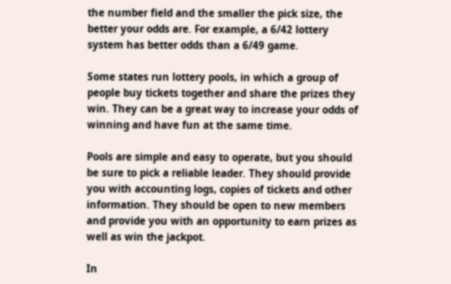the number field and the smaller the pick size, the better your odds are. For example, a 6/42 lottery system has better odds than a 6/49 game.

Some states run lottery pools, in which a group of people buy tickets together and share the prizes they win. They can be a great way to increase your odds of winning and have fun at the same time.

Pools are simple and easy to operate, but you should be sure to pick a reliable leader. They should provide you with accounting logs, copies of tickets and other information. They should be open to new members and provide you with an opportunity to earn prizes as well as win the jackpot.

In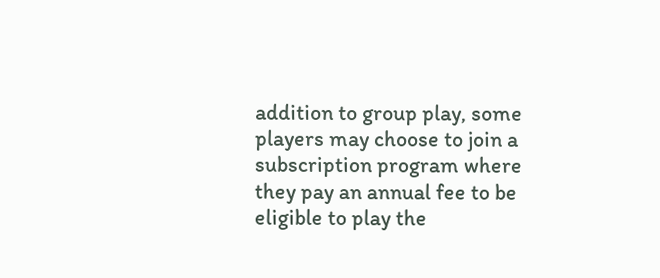addition to group play, some players may choose to join a subscription program where they pay an annual fee to be eligible to play the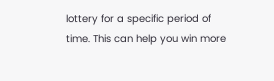lottery for a specific period of time. This can help you win more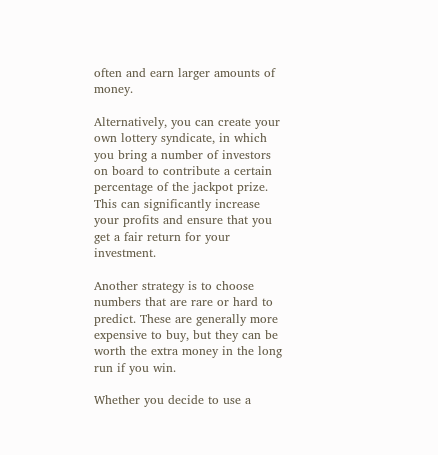often and earn larger amounts of money.

Alternatively, you can create your own lottery syndicate, in which you bring a number of investors on board to contribute a certain percentage of the jackpot prize. This can significantly increase your profits and ensure that you get a fair return for your investment.

Another strategy is to choose numbers that are rare or hard to predict. These are generally more expensive to buy, but they can be worth the extra money in the long run if you win.

Whether you decide to use a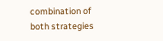combination of both strategies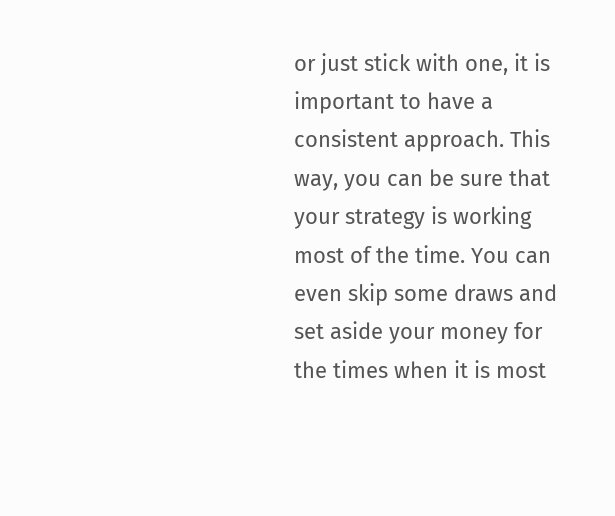or just stick with one, it is important to have a consistent approach. This way, you can be sure that your strategy is working most of the time. You can even skip some draws and set aside your money for the times when it is most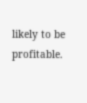likely to be profitable.